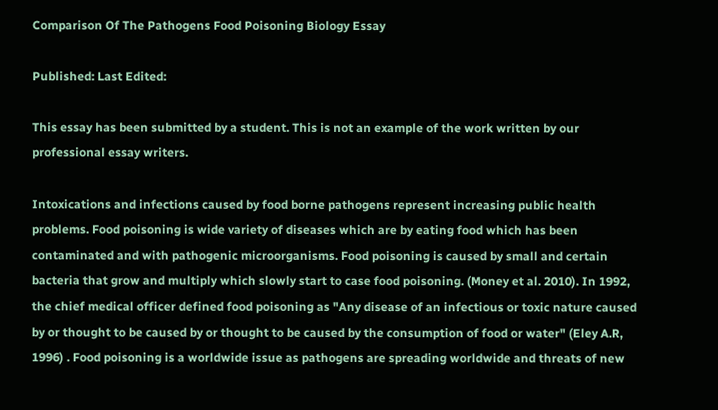Comparison Of The Pathogens Food Poisoning Biology Essay

Published: Last Edited:

This essay has been submitted by a student. This is not an example of the work written by our professional essay writers.

Intoxications and infections caused by food borne pathogens represent increasing public health problems. Food poisoning is wide variety of diseases which are by eating food which has been contaminated and with pathogenic microorganisms. Food poisoning is caused by small and certain bacteria that grow and multiply which slowly start to case food poisoning. (Money et al. 2010). In 1992, the chief medical officer defined food poisoning as "Any disease of an infectious or toxic nature caused by or thought to be caused by or thought to be caused by the consumption of food or water" (Eley A.R, 1996) . Food poisoning is a worldwide issue as pathogens are spreading worldwide and threats of new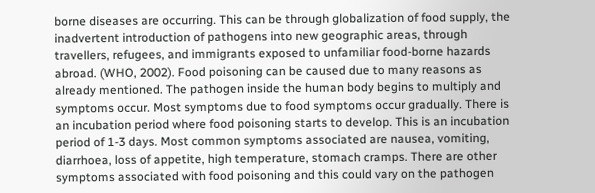borne diseases are occurring. This can be through globalization of food supply, the inadvertent introduction of pathogens into new geographic areas, through travellers, refugees, and immigrants exposed to unfamiliar food-borne hazards abroad. (WHO, 2002). Food poisoning can be caused due to many reasons as already mentioned. The pathogen inside the human body begins to multiply and symptoms occur. Most symptoms due to food symptoms occur gradually. There is an incubation period where food poisoning starts to develop. This is an incubation period of 1-3 days. Most common symptoms associated are nausea, vomiting, diarrhoea, loss of appetite, high temperature, stomach cramps. There are other symptoms associated with food poisoning and this could vary on the pathogen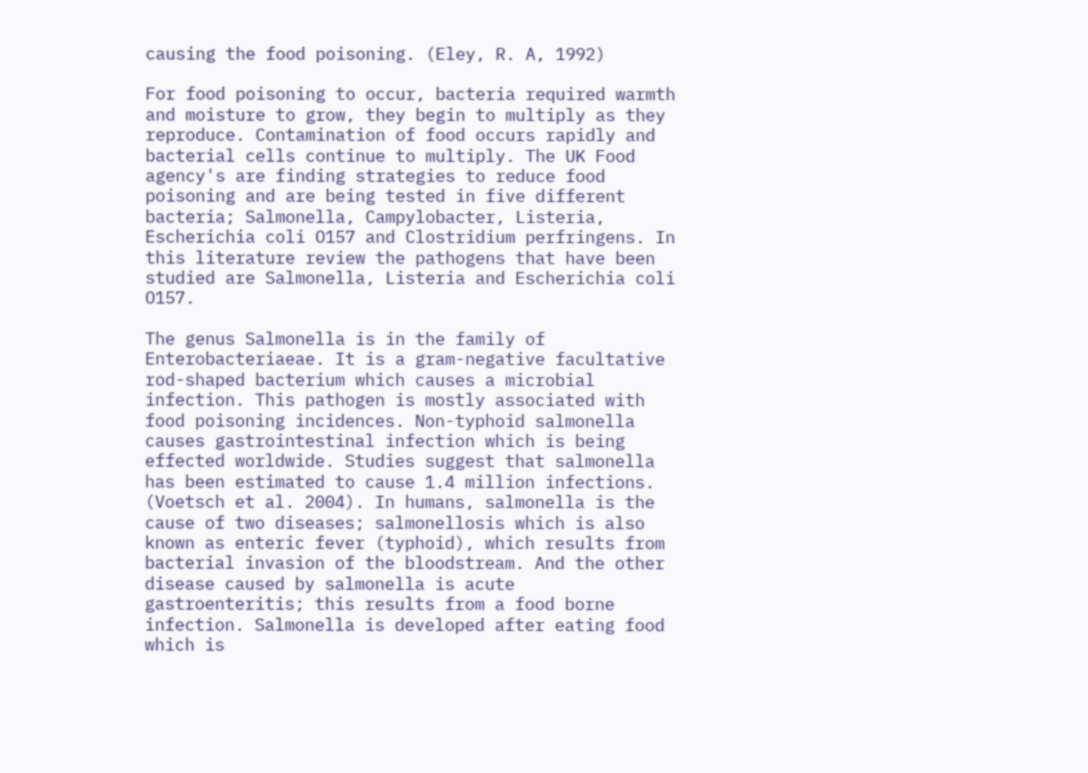causing the food poisoning. (Eley, R. A, 1992)

For food poisoning to occur, bacteria required warmth and moisture to grow, they begin to multiply as they reproduce. Contamination of food occurs rapidly and bacterial cells continue to multiply. The UK Food agency's are finding strategies to reduce food poisoning and are being tested in five different bacteria; Salmonella, Campylobacter, Listeria, Escherichia coli O157 and Clostridium perfringens. In this literature review the pathogens that have been studied are Salmonella, Listeria and Escherichia coli O157.

The genus Salmonella is in the family of Enterobacteriaeae. It is a gram-negative facultative rod-shaped bacterium which causes a microbial infection. This pathogen is mostly associated with food poisoning incidences. Non-typhoid salmonella causes gastrointestinal infection which is being effected worldwide. Studies suggest that salmonella has been estimated to cause 1.4 million infections. (Voetsch et al. 2004). In humans, salmonella is the cause of two diseases; salmonellosis which is also known as enteric fever (typhoid), which results from bacterial invasion of the bloodstream. And the other disease caused by salmonella is acute gastroenteritis; this results from a food borne infection. Salmonella is developed after eating food which is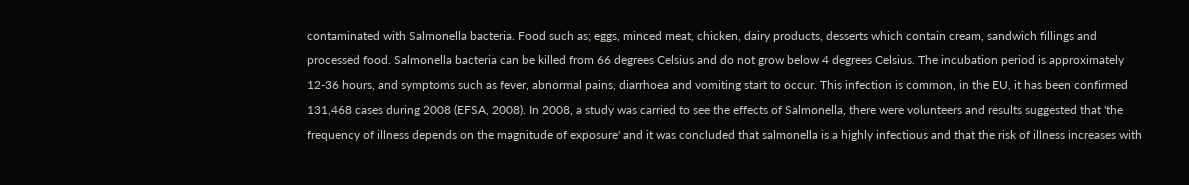contaminated with Salmonella bacteria. Food such as; eggs, minced meat, chicken, dairy products, desserts which contain cream, sandwich fillings and processed food. Salmonella bacteria can be killed from 66 degrees Celsius and do not grow below 4 degrees Celsius. The incubation period is approximately 12-36 hours, and symptoms such as fever, abnormal pains, diarrhoea and vomiting start to occur. This infection is common, in the EU, it has been confirmed 131,468 cases during 2008 (EFSA, 2008). In 2008, a study was carried to see the effects of Salmonella, there were volunteers and results suggested that 'the frequency of illness depends on the magnitude of exposure' and it was concluded that salmonella is a highly infectious and that the risk of illness increases with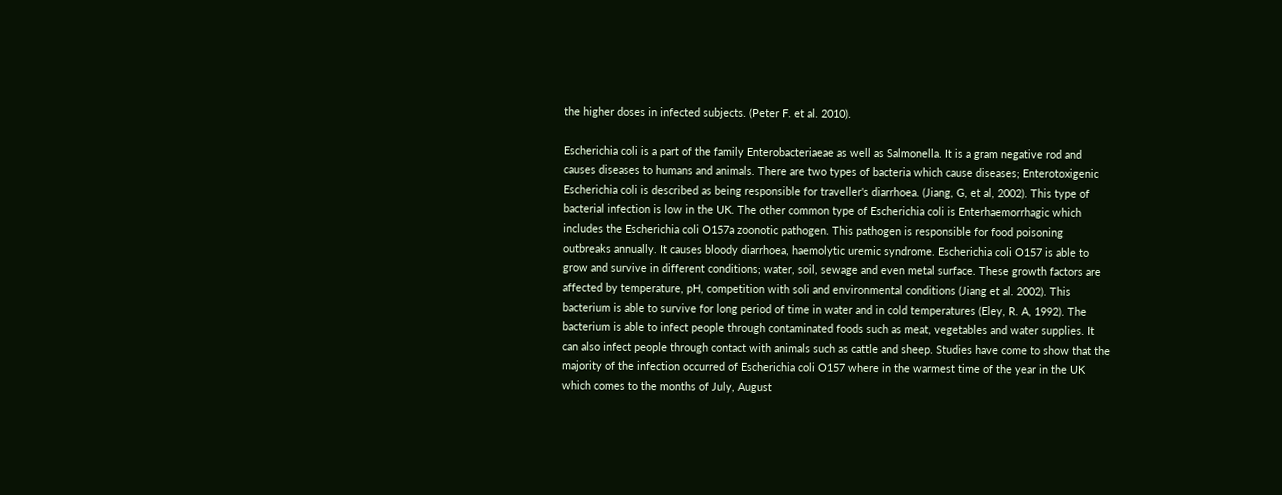the higher doses in infected subjects. (Peter F. et al. 2010).

Escherichia coli is a part of the family Enterobacteriaeae as well as Salmonella. It is a gram negative rod and causes diseases to humans and animals. There are two types of bacteria which cause diseases; Enterotoxigenic Escherichia coli is described as being responsible for traveller's diarrhoea. (Jiang, G, et al, 2002). This type of bacterial infection is low in the UK. The other common type of Escherichia coli is Enterhaemorrhagic which includes the Escherichia coli O157a zoonotic pathogen. This pathogen is responsible for food poisoning outbreaks annually. It causes bloody diarrhoea, haemolytic uremic syndrome. Escherichia coli O157 is able to grow and survive in different conditions; water, soil, sewage and even metal surface. These growth factors are affected by temperature, pH, competition with soli and environmental conditions (Jiang et al. 2002). This bacterium is able to survive for long period of time in water and in cold temperatures (Eley, R. A, 1992). The bacterium is able to infect people through contaminated foods such as meat, vegetables and water supplies. It can also infect people through contact with animals such as cattle and sheep. Studies have come to show that the majority of the infection occurred of Escherichia coli O157 where in the warmest time of the year in the UK which comes to the months of July, August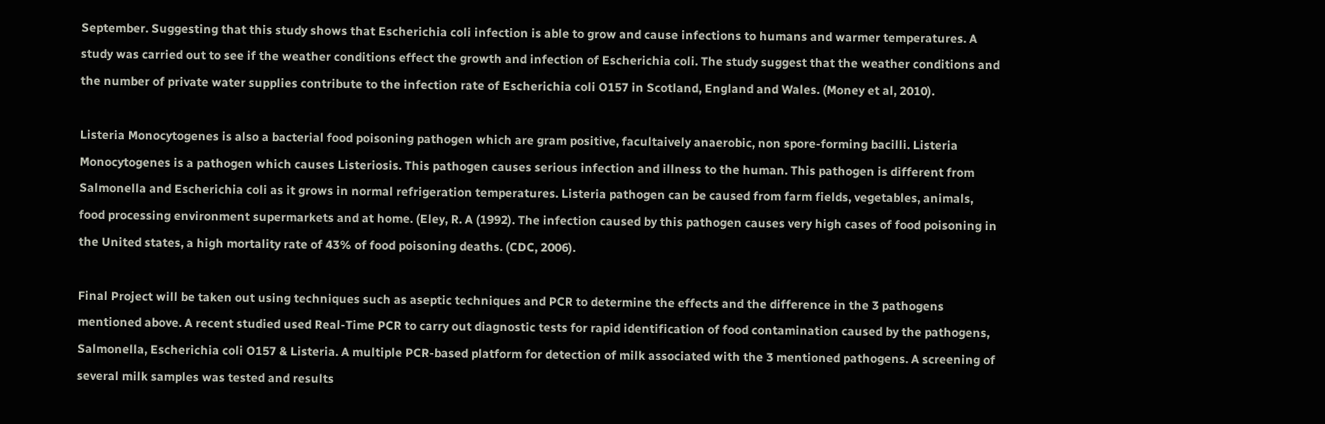September. Suggesting that this study shows that Escherichia coli infection is able to grow and cause infections to humans and warmer temperatures. A study was carried out to see if the weather conditions effect the growth and infection of Escherichia coli. The study suggest that the weather conditions and the number of private water supplies contribute to the infection rate of Escherichia coli O157 in Scotland, England and Wales. (Money et al, 2010).

Listeria Monocytogenes is also a bacterial food poisoning pathogen which are gram positive, facultaively anaerobic, non spore-forming bacilli. Listeria Monocytogenes is a pathogen which causes Listeriosis. This pathogen causes serious infection and illness to the human. This pathogen is different from Salmonella and Escherichia coli as it grows in normal refrigeration temperatures. Listeria pathogen can be caused from farm fields, vegetables, animals, food processing environment supermarkets and at home. (Eley, R. A (1992). The infection caused by this pathogen causes very high cases of food poisoning in the United states, a high mortality rate of 43% of food poisoning deaths. (CDC, 2006).

Final Project will be taken out using techniques such as aseptic techniques and PCR to determine the effects and the difference in the 3 pathogens mentioned above. A recent studied used Real-Time PCR to carry out diagnostic tests for rapid identification of food contamination caused by the pathogens, Salmonella, Escherichia coli O157 & Listeria. A multiple PCR-based platform for detection of milk associated with the 3 mentioned pathogens. A screening of several milk samples was tested and results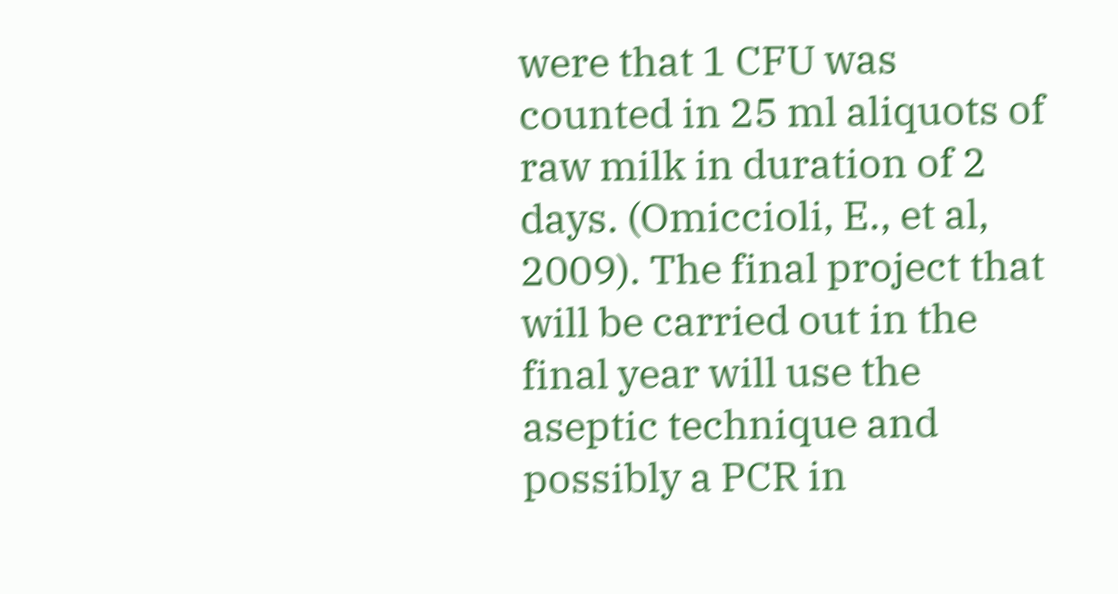were that 1 CFU was counted in 25 ml aliquots of raw milk in duration of 2 days. (Omiccioli, E., et al, 2009). The final project that will be carried out in the final year will use the aseptic technique and possibly a PCR in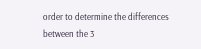order to determine the differences between the 3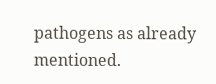pathogens as already mentioned.